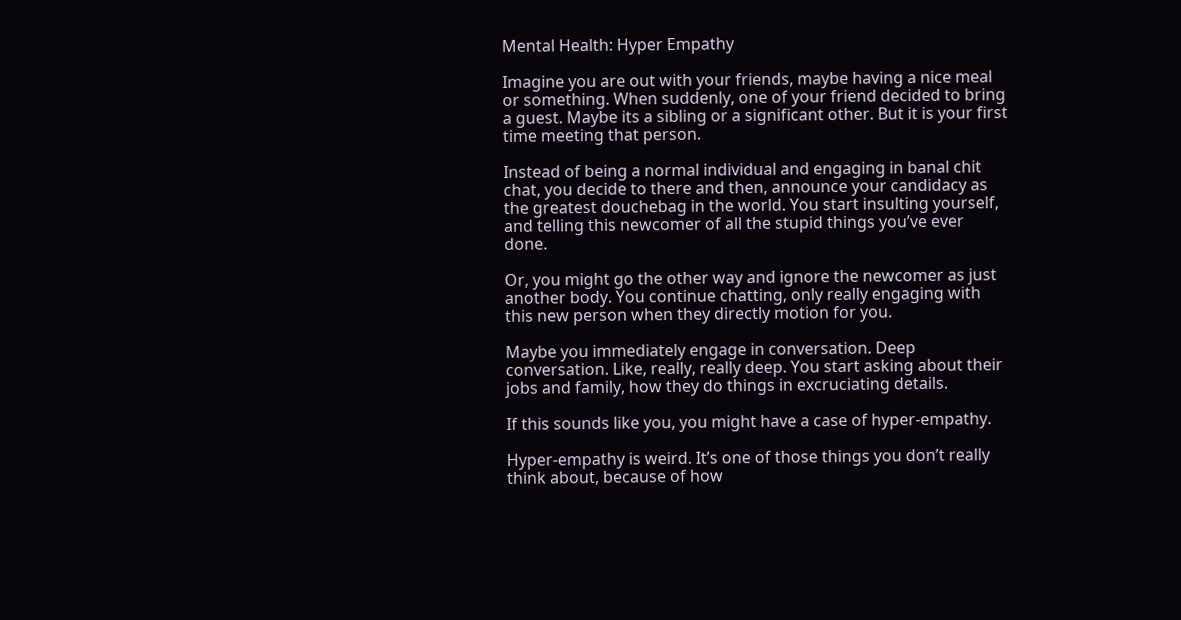Mental Health: Hyper Empathy

Imagine you are out with your friends, maybe having a nice meal or something. When suddenly, one of your friend decided to bring a guest. Maybe its a sibling or a significant other. But it is your first time meeting that person.

Instead of being a normal individual and engaging in banal chit chat, you decide to there and then, announce your candidacy as the greatest douchebag in the world. You start insulting yourself, and telling this newcomer of all the stupid things you’ve ever done.

Or, you might go the other way and ignore the newcomer as just another body. You continue chatting, only really engaging with this new person when they directly motion for you.

Maybe you immediately engage in conversation. Deep conversation. Like, really, really deep. You start asking about their jobs and family, how they do things in excruciating details.

If this sounds like you, you might have a case of hyper-empathy.

Hyper-empathy is weird. It’s one of those things you don’t really think about, because of how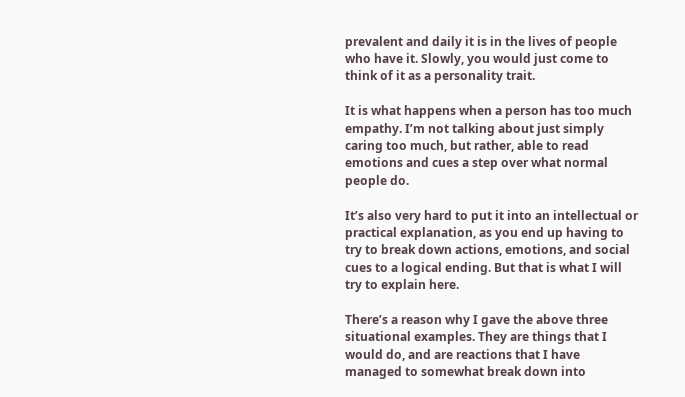prevalent and daily it is in the lives of people who have it. Slowly, you would just come to think of it as a personality trait.

It is what happens when a person has too much empathy. I’m not talking about just simply caring too much, but rather, able to read emotions and cues a step over what normal people do.

It’s also very hard to put it into an intellectual or practical explanation, as you end up having to try to break down actions, emotions, and social cues to a logical ending. But that is what I will try to explain here.

There’s a reason why I gave the above three situational examples. They are things that I would do, and are reactions that I have managed to somewhat break down into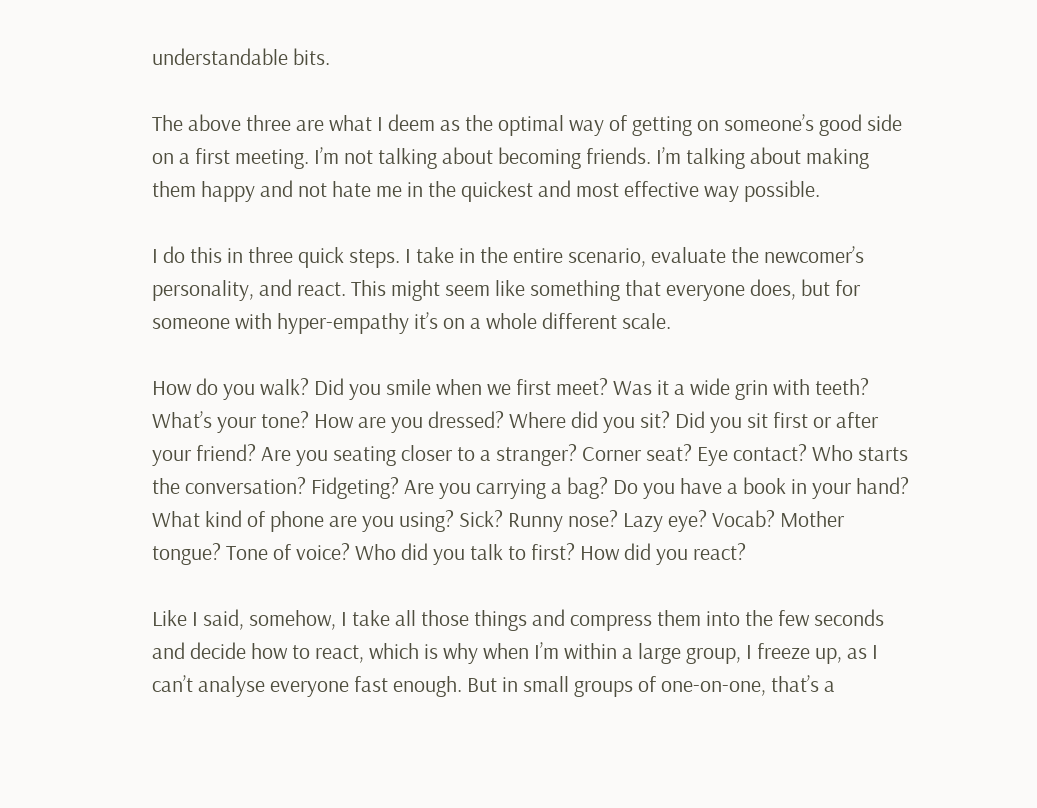understandable bits.

The above three are what I deem as the optimal way of getting on someone’s good side on a first meeting. I’m not talking about becoming friends. I’m talking about making them happy and not hate me in the quickest and most effective way possible.

I do this in three quick steps. I take in the entire scenario, evaluate the newcomer’s personality, and react. This might seem like something that everyone does, but for someone with hyper-empathy it’s on a whole different scale.

How do you walk? Did you smile when we first meet? Was it a wide grin with teeth? What’s your tone? How are you dressed? Where did you sit? Did you sit first or after your friend? Are you seating closer to a stranger? Corner seat? Eye contact? Who starts the conversation? Fidgeting? Are you carrying a bag? Do you have a book in your hand? What kind of phone are you using? Sick? Runny nose? Lazy eye? Vocab? Mother tongue? Tone of voice? Who did you talk to first? How did you react?

Like I said, somehow, I take all those things and compress them into the few seconds and decide how to react, which is why when I’m within a large group, I freeze up, as I can’t analyse everyone fast enough. But in small groups of one-on-one, that’s a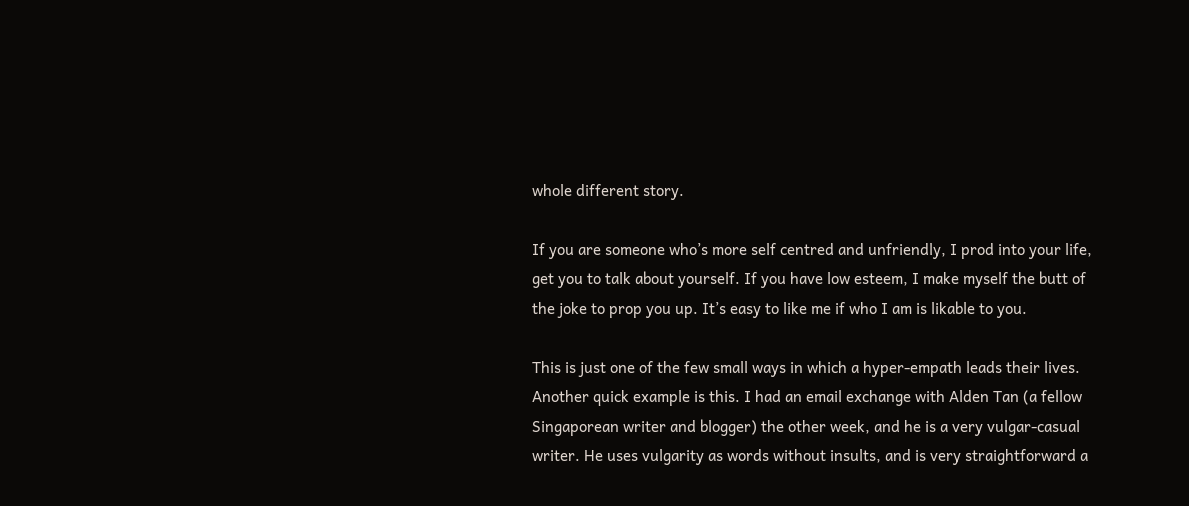whole different story.

If you are someone who’s more self centred and unfriendly, I prod into your life, get you to talk about yourself. If you have low esteem, I make myself the butt of the joke to prop you up. It’s easy to like me if who I am is likable to you.

This is just one of the few small ways in which a hyper-empath leads their lives. Another quick example is this. I had an email exchange with Alden Tan (a fellow Singaporean writer and blogger) the other week, and he is a very vulgar-casual writer. He uses vulgarity as words without insults, and is very straightforward a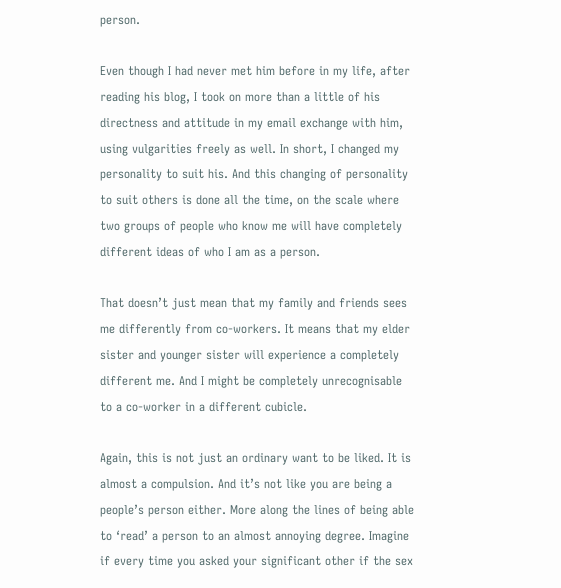person.

Even though I had never met him before in my life, after reading his blog, I took on more than a little of his directness and attitude in my email exchange with him, using vulgarities freely as well. In short, I changed my personality to suit his. And this changing of personality to suit others is done all the time, on the scale where two groups of people who know me will have completely different ideas of who I am as a person.

That doesn’t just mean that my family and friends sees me differently from co-workers. It means that my elder sister and younger sister will experience a completely different me. And I might be completely unrecognisable to a co-worker in a different cubicle.

Again, this is not just an ordinary want to be liked. It is almost a compulsion. And it’s not like you are being a people’s person either. More along the lines of being able to ‘read’ a person to an almost annoying degree. Imagine if every time you asked your significant other if the sex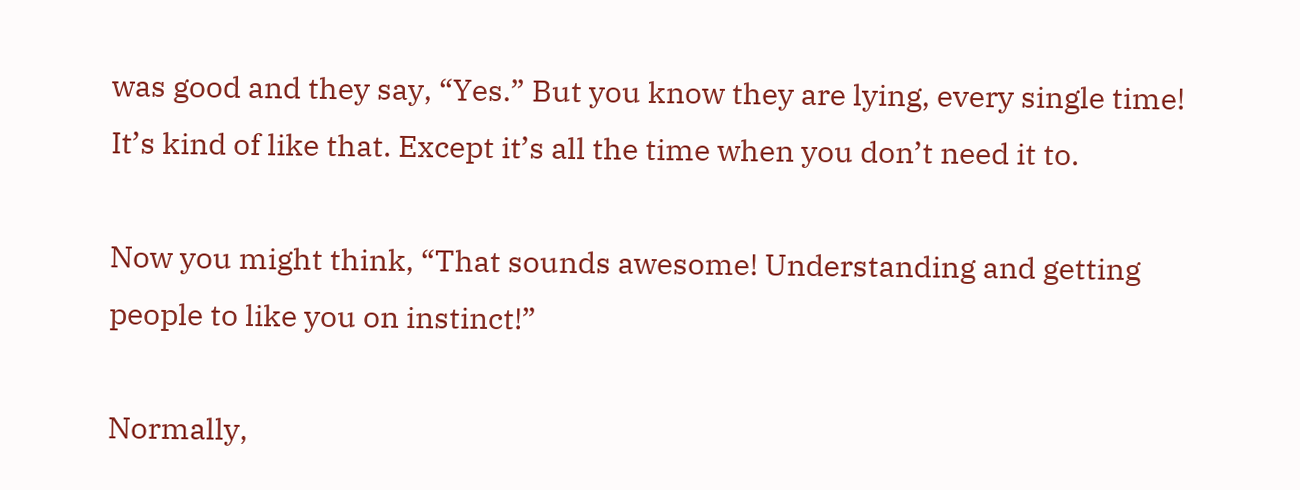was good and they say, “Yes.” But you know they are lying, every single time! It’s kind of like that. Except it’s all the time when you don’t need it to.

Now you might think, “That sounds awesome! Understanding and getting people to like you on instinct!”

Normally,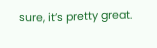sure, it’s pretty great.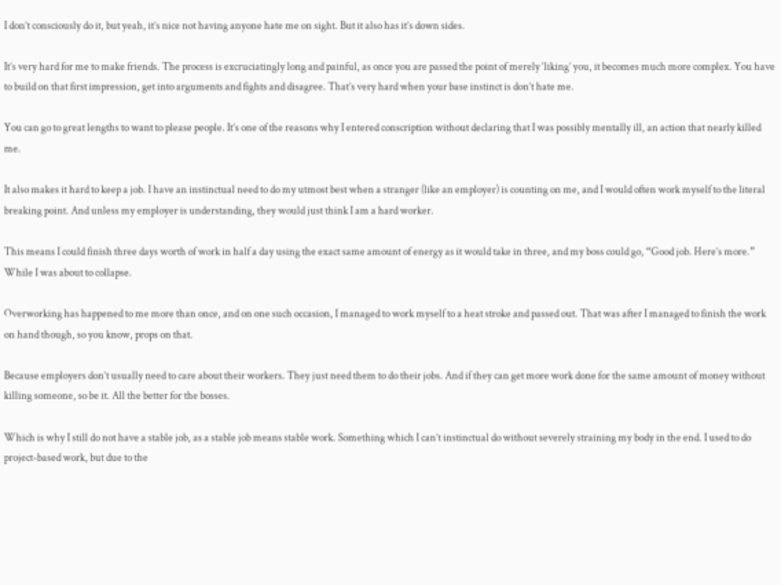I don’t consciously do it, but yeah, it’s nice not having anyone hate me on sight. But it also has it’s down sides.

It’s very hard for me to make friends. The process is excruciatingly long and painful, as once you are passed the point of merely ‘liking’ you, it becomes much more complex. You have to build on that first impression, get into arguments and fights and disagree. That’s very hard when your base instinct is don’t hate me.

You can go to great lengths to want to please people. It’s one of the reasons why I entered conscription without declaring that I was possibly mentally ill, an action that nearly killed me.

It also makes it hard to keep a job. I have an instinctual need to do my utmost best when a stranger (like an employer) is counting on me, and I would often work myself to the literal breaking point. And unless my employer is understanding, they would just think I am a hard worker.

This means I could finish three days worth of work in half a day using the exact same amount of energy as it would take in three, and my boss could go, “Good job. Here’s more.” While I was about to collapse.

Overworking has happened to me more than once, and on one such occasion, I managed to work myself to a heat stroke and passed out. That was after I managed to finish the work on hand though, so you know, props on that.

Because employers don’t usually need to care about their workers. They just need them to do their jobs. And if they can get more work done for the same amount of money without killing someone, so be it. All the better for the bosses.

Which is why I still do not have a stable job, as a stable job means stable work. Something which I can’t instinctual do without severely straining my body in the end. I used to do project-based work, but due to the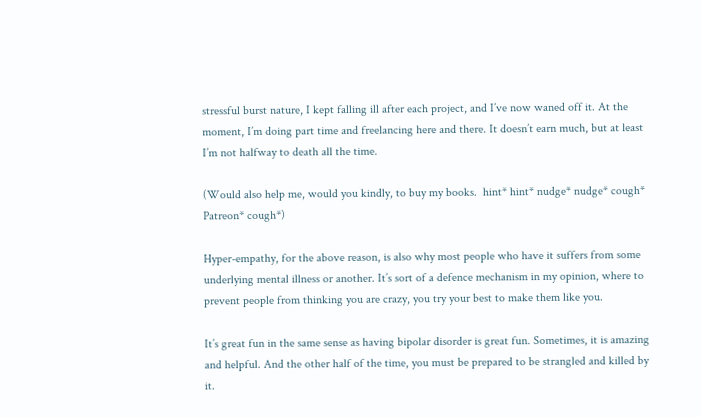stressful burst nature, I kept falling ill after each project, and I’ve now waned off it. At the moment, I’m doing part time and freelancing here and there. It doesn’t earn much, but at least I’m not halfway to death all the time.

(Would also help me, would you kindly, to buy my books.  hint* hint* nudge* nudge* cough* Patreon* cough*)

Hyper-empathy, for the above reason, is also why most people who have it suffers from some underlying mental illness or another. It’s sort of a defence mechanism in my opinion, where to prevent people from thinking you are crazy, you try your best to make them like you.

It’s great fun in the same sense as having bipolar disorder is great fun. Sometimes, it is amazing and helpful. And the other half of the time, you must be prepared to be strangled and killed by it.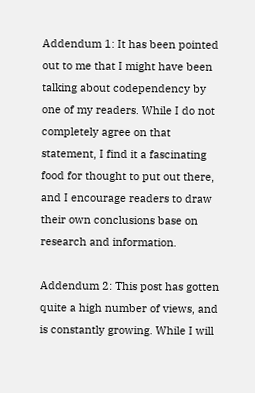Addendum 1: It has been pointed out to me that I might have been talking about codependency by one of my readers. While I do not completely agree on that statement, I find it a fascinating food for thought to put out there, and I encourage readers to draw their own conclusions base on research and information.

Addendum 2: This post has gotten quite a high number of views, and is constantly growing. While I will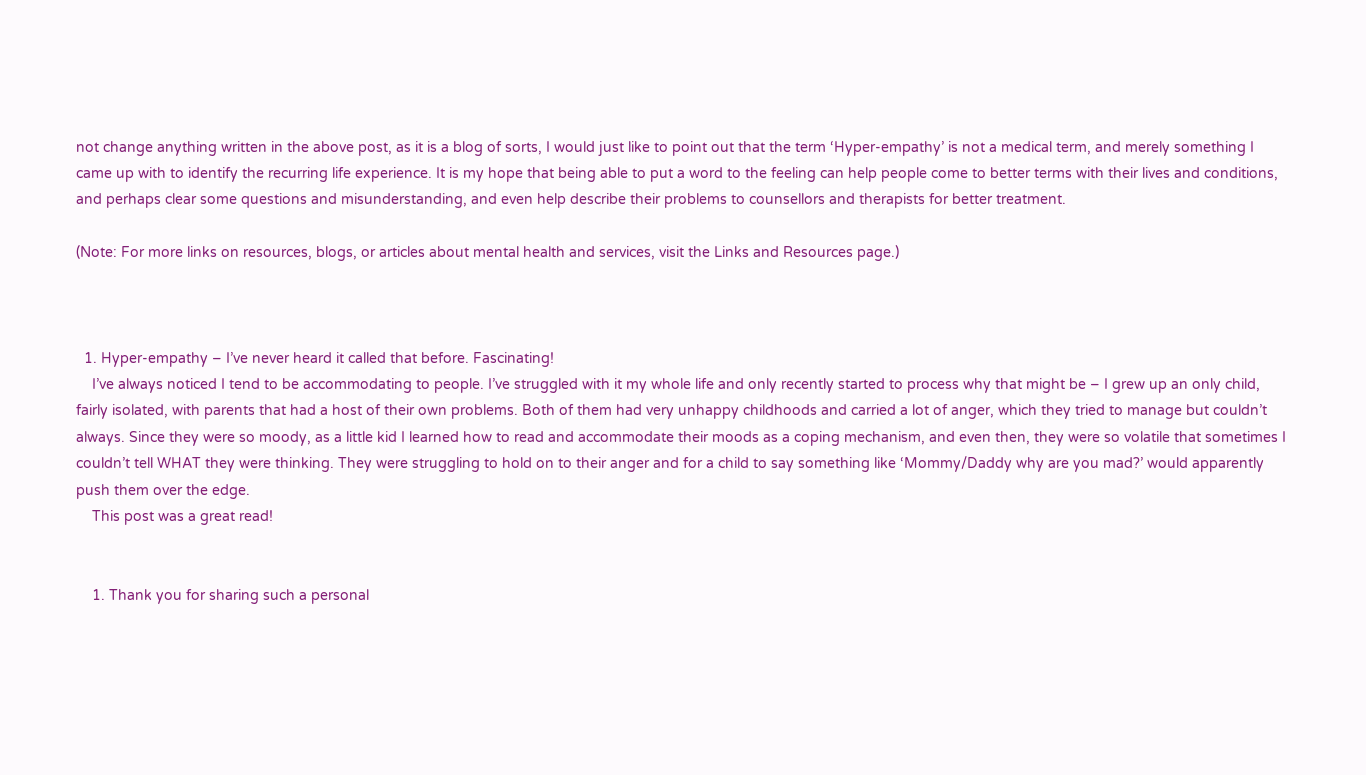not change anything written in the above post, as it is a blog of sorts, I would just like to point out that the term ‘Hyper-empathy’ is not a medical term, and merely something I came up with to identify the recurring life experience. It is my hope that being able to put a word to the feeling can help people come to better terms with their lives and conditions, and perhaps clear some questions and misunderstanding, and even help describe their problems to counsellors and therapists for better treatment.

(Note: For more links on resources, blogs, or articles about mental health and services, visit the Links and Resources page.)



  1. Hyper-empathy – I’ve never heard it called that before. Fascinating!
    I’ve always noticed I tend to be accommodating to people. I’ve struggled with it my whole life and only recently started to process why that might be – I grew up an only child, fairly isolated, with parents that had a host of their own problems. Both of them had very unhappy childhoods and carried a lot of anger, which they tried to manage but couldn’t always. Since they were so moody, as a little kid I learned how to read and accommodate their moods as a coping mechanism, and even then, they were so volatile that sometimes I couldn’t tell WHAT they were thinking. They were struggling to hold on to their anger and for a child to say something like ‘Mommy/Daddy why are you mad?’ would apparently push them over the edge.
    This post was a great read!


    1. Thank you for sharing such a personal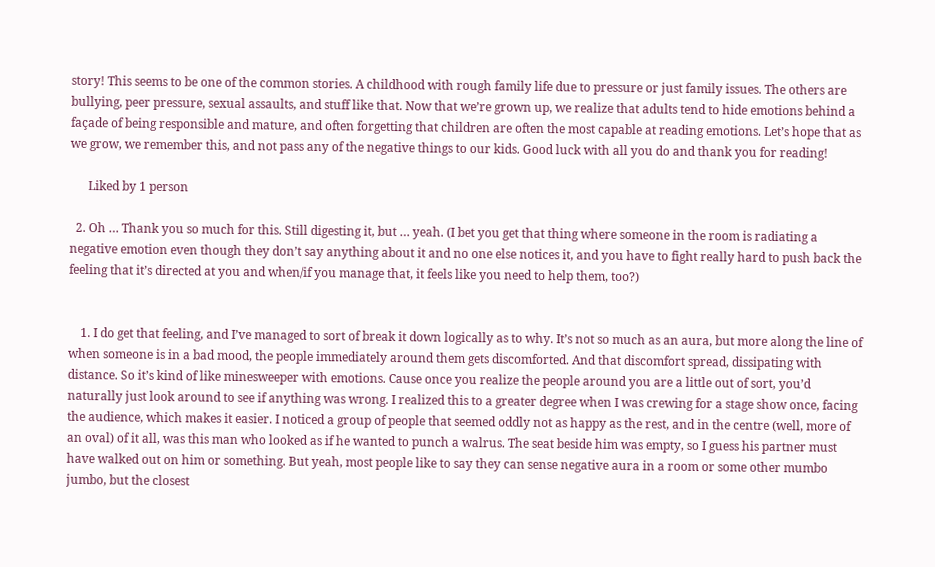story! This seems to be one of the common stories. A childhood with rough family life due to pressure or just family issues. The others are bullying, peer pressure, sexual assaults, and stuff like that. Now that we’re grown up, we realize that adults tend to hide emotions behind a façade of being responsible and mature, and often forgetting that children are often the most capable at reading emotions. Let’s hope that as we grow, we remember this, and not pass any of the negative things to our kids. Good luck with all you do and thank you for reading!

      Liked by 1 person

  2. Oh … Thank you so much for this. Still digesting it, but … yeah. (I bet you get that thing where someone in the room is radiating a negative emotion even though they don’t say anything about it and no one else notices it, and you have to fight really hard to push back the feeling that it’s directed at you and when/if you manage that, it feels like you need to help them, too?)


    1. I do get that feeling, and I’ve managed to sort of break it down logically as to why. It’s not so much as an aura, but more along the line of when someone is in a bad mood, the people immediately around them gets discomforted. And that discomfort spread, dissipating with distance. So it’s kind of like minesweeper with emotions. Cause once you realize the people around you are a little out of sort, you’d naturally just look around to see if anything was wrong. I realized this to a greater degree when I was crewing for a stage show once, facing the audience, which makes it easier. I noticed a group of people that seemed oddly not as happy as the rest, and in the centre (well, more of an oval) of it all, was this man who looked as if he wanted to punch a walrus. The seat beside him was empty, so I guess his partner must have walked out on him or something. But yeah, most people like to say they can sense negative aura in a room or some other mumbo jumbo, but the closest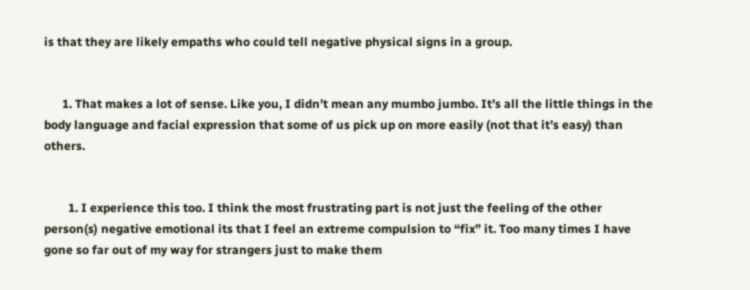is that they are likely empaths who could tell negative physical signs in a group.


      1. That makes a lot of sense. Like you, I didn’t mean any mumbo jumbo. It’s all the little things in the body language and facial expression that some of us pick up on more easily (not that it’s easy) than others.


        1. I experience this too. I think the most frustrating part is not just the feeling of the other person(s) negative emotional its that I feel an extreme compulsion to “fix” it. Too many times I have gone so far out of my way for strangers just to make them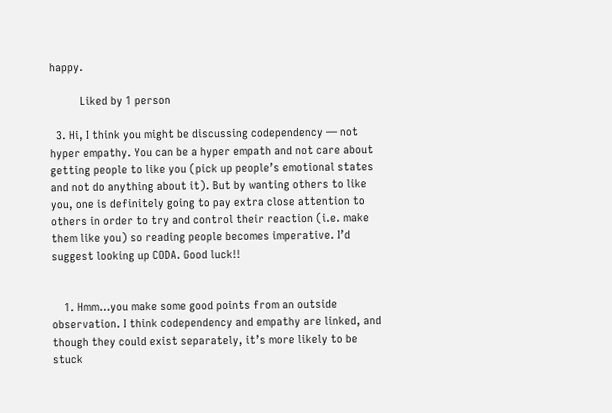happy.

          Liked by 1 person

  3. Hi, I think you might be discussing codependency — not hyper empathy. You can be a hyper empath and not care about getting people to like you (pick up people’s emotional states and not do anything about it). But by wanting others to like you, one is definitely going to pay extra close attention to others in order to try and control their reaction (i.e. make them like you) so reading people becomes imperative. I’d suggest looking up CODA. Good luck!!


    1. Hmm…you make some good points from an outside observation. I think codependency and empathy are linked, and though they could exist separately, it’s more likely to be stuck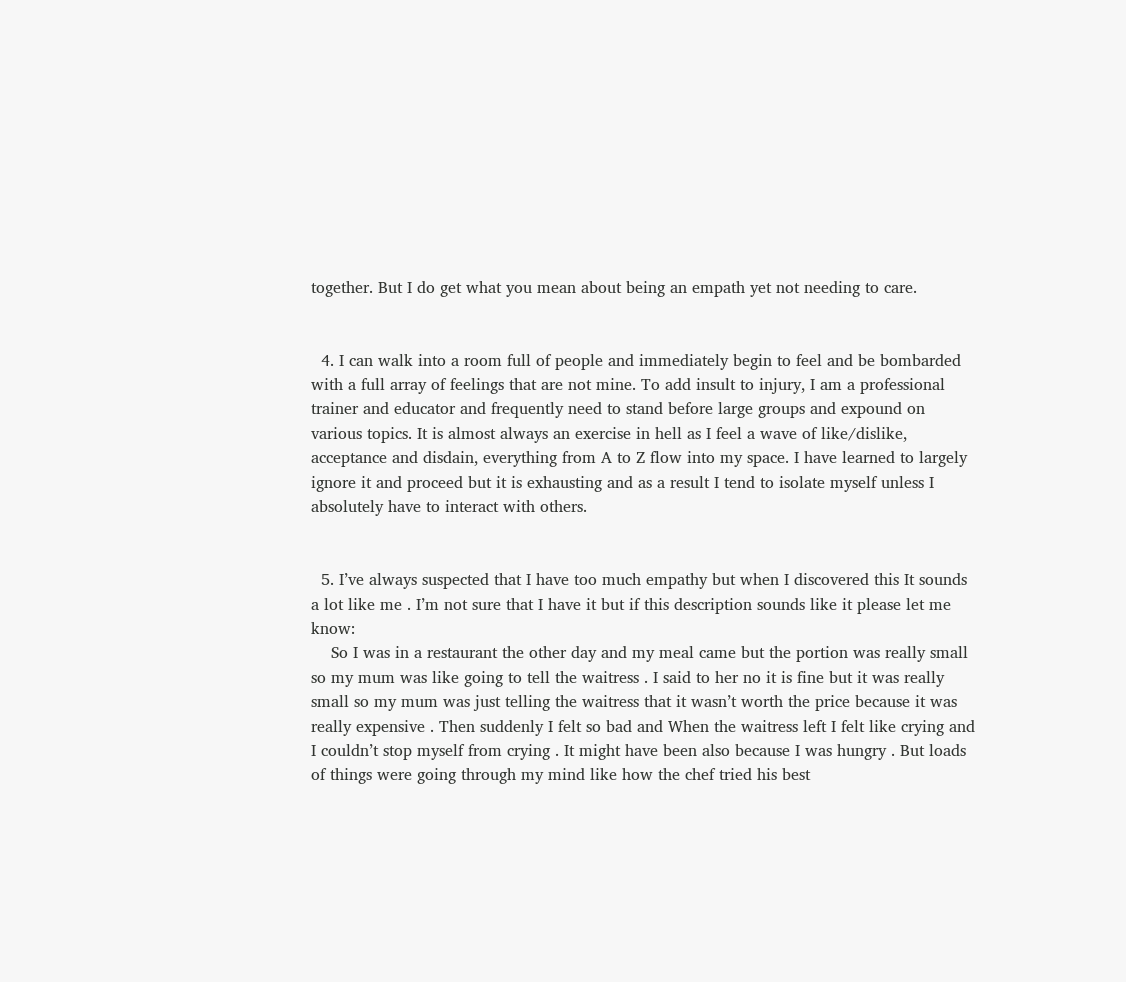together. But I do get what you mean about being an empath yet not needing to care.


  4. I can walk into a room full of people and immediately begin to feel and be bombarded with a full array of feelings that are not mine. To add insult to injury, I am a professional trainer and educator and frequently need to stand before large groups and expound on various topics. It is almost always an exercise in hell as I feel a wave of like/dislike, acceptance and disdain, everything from A to Z flow into my space. I have learned to largely ignore it and proceed but it is exhausting and as a result I tend to isolate myself unless I absolutely have to interact with others.


  5. I’ve always suspected that I have too much empathy but when I discovered this It sounds a lot like me . I’m not sure that I have it but if this description sounds like it please let me know:
    So I was in a restaurant the other day and my meal came but the portion was really small so my mum was like going to tell the waitress . I said to her no it is fine but it was really small so my mum was just telling the waitress that it wasn’t worth the price because it was really expensive . Then suddenly I felt so bad and When the waitress left I felt like crying and I couldn’t stop myself from crying . It might have been also because I was hungry . But loads of things were going through my mind like how the chef tried his best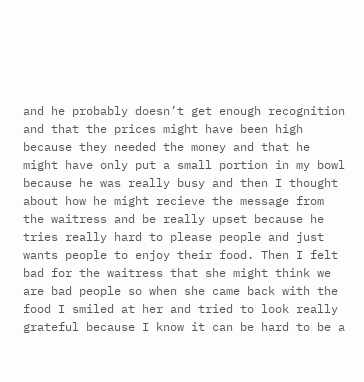and he probably doesn’t get enough recognition and that the prices might have been high because they needed the money and that he might have only put a small portion in my bowl because he was really busy and then I thought about how he might recieve the message from the waitress and be really upset because he tries really hard to please people and just wants people to enjoy their food. Then I felt bad for the waitress that she might think we are bad people so when she came back with the food I smiled at her and tried to look really grateful because I know it can be hard to be a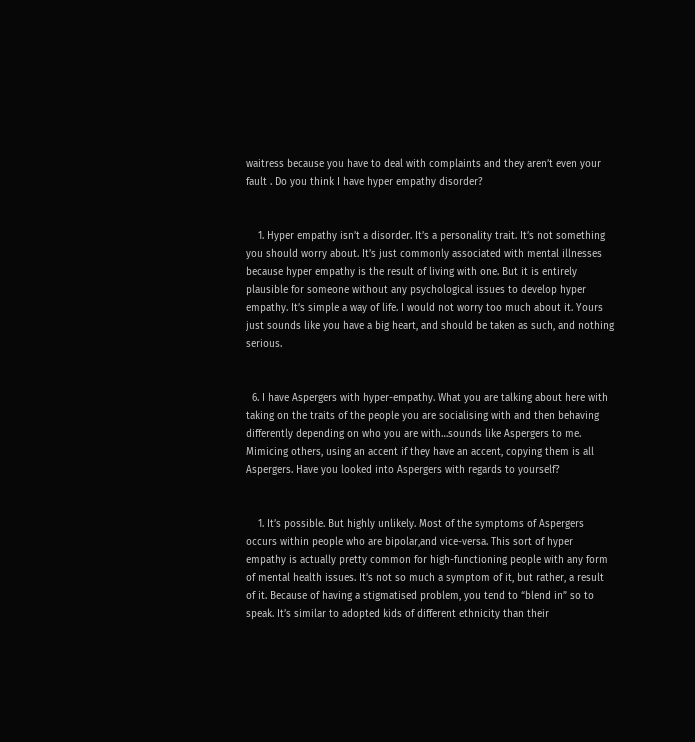waitress because you have to deal with complaints and they aren’t even your fault . Do you think I have hyper empathy disorder?


    1. Hyper empathy isn’t a disorder. It’s a personality trait. It’s not something you should worry about. It’s just commonly associated with mental illnesses because hyper empathy is the result of living with one. But it is entirely plausible for someone without any psychological issues to develop hyper empathy. It’s simple a way of life. I would not worry too much about it. Yours just sounds like you have a big heart, and should be taken as such, and nothing serious.


  6. I have Aspergers with hyper-empathy. What you are talking about here with taking on the traits of the people you are socialising with and then behaving differently depending on who you are with…sounds like Aspergers to me. Mimicing others, using an accent if they have an accent, copying them is all Aspergers. Have you looked into Aspergers with regards to yourself?


    1. It’s possible. But highly unlikely. Most of the symptoms of Aspergers occurs within people who are bipolar,and vice-versa. This sort of hyper empathy is actually pretty common for high-functioning people with any form of mental health issues. It’s not so much a symptom of it, but rather, a result of it. Because of having a stigmatised problem, you tend to “blend in” so to speak. It’s similar to adopted kids of different ethnicity than their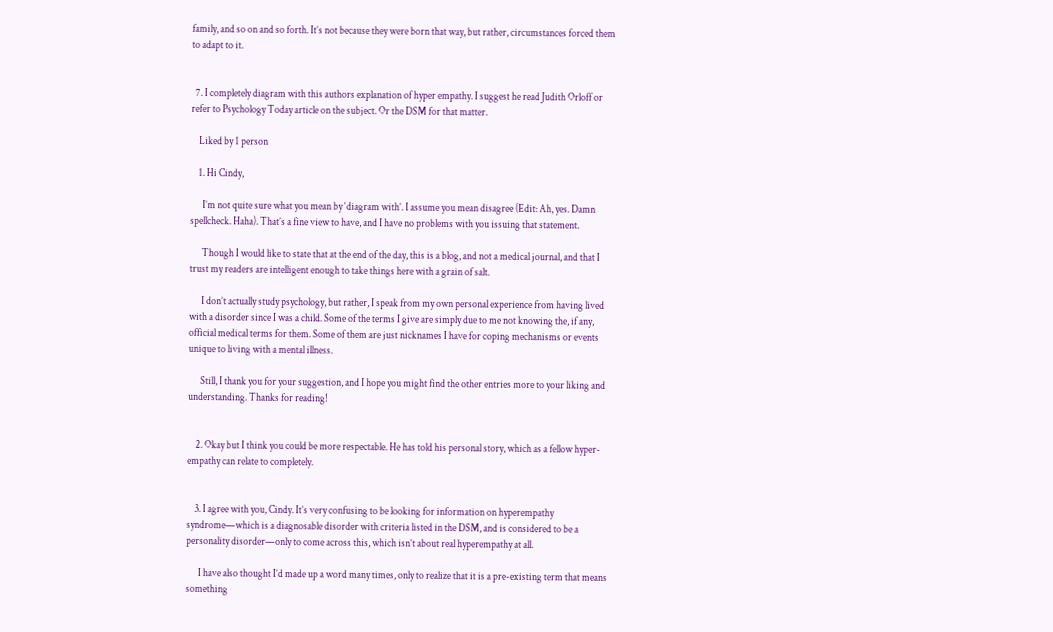family, and so on and so forth. It’s not because they were born that way, but rather, circumstances forced them to adapt to it.


  7. I completely diagram with this authors explanation of hyper empathy. I suggest he read Judith Orloff or refer to Psychology Today article on the subject. Or the DSM for that matter.

    Liked by 1 person

    1. Hi Cindy,

      I’m not quite sure what you mean by ‘diagram with’. I assume you mean disagree (Edit: Ah, yes. Damn spellcheck. Haha). That’s a fine view to have, and I have no problems with you issuing that statement.

      Though I would like to state that at the end of the day, this is a blog, and not a medical journal, and that I trust my readers are intelligent enough to take things here with a grain of salt.

      I don’t actually study psychology, but rather, I speak from my own personal experience from having lived with a disorder since I was a child. Some of the terms I give are simply due to me not knowing the, if any, official medical terms for them. Some of them are just nicknames I have for coping mechanisms or events unique to living with a mental illness.

      Still, I thank you for your suggestion, and I hope you might find the other entries more to your liking and understanding. Thanks for reading!


    2. Okay but I think you could be more respectable. He has told his personal story, which as a fellow hyper-empathy can relate to completely.


    3. I agree with you, Cindy. It’s very confusing to be looking for information on hyperempathy syndrome—which is a diagnosable disorder with criteria listed in the DSM, and is considered to be a personality disorder—only to come across this, which isn’t about real hyperempathy at all.

      I have also thought I’d made up a word many times, only to realize that it is a pre-existing term that means something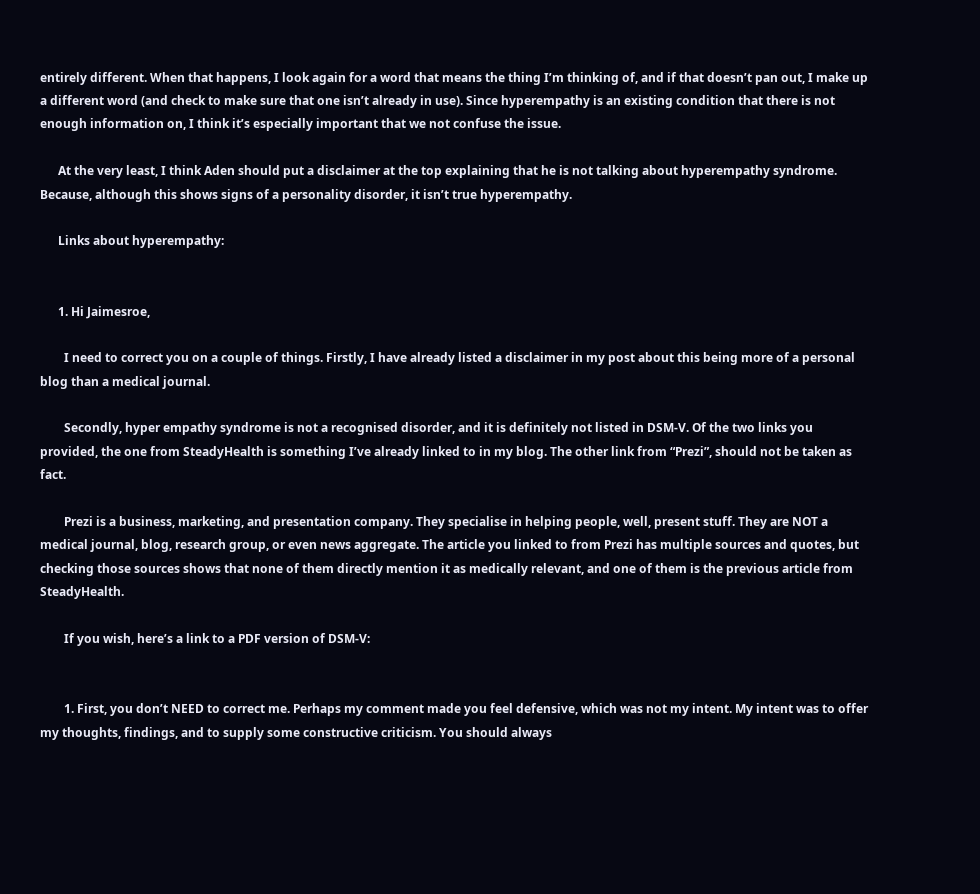entirely different. When that happens, I look again for a word that means the thing I’m thinking of, and if that doesn’t pan out, I make up a different word (and check to make sure that one isn’t already in use). Since hyperempathy is an existing condition that there is not enough information on, I think it’s especially important that we not confuse the issue.

      At the very least, I think Aden should put a disclaimer at the top explaining that he is not talking about hyperempathy syndrome. Because, although this shows signs of a personality disorder, it isn’t true hyperempathy.

      Links about hyperempathy:


      1. Hi Jaimesroe,

        I need to correct you on a couple of things. Firstly, I have already listed a disclaimer in my post about this being more of a personal blog than a medical journal.

        Secondly, hyper empathy syndrome is not a recognised disorder, and it is definitely not listed in DSM-V. Of the two links you provided, the one from SteadyHealth is something I’ve already linked to in my blog. The other link from “Prezi”, should not be taken as fact.

        Prezi is a business, marketing, and presentation company. They specialise in helping people, well, present stuff. They are NOT a medical journal, blog, research group, or even news aggregate. The article you linked to from Prezi has multiple sources and quotes, but checking those sources shows that none of them directly mention it as medically relevant, and one of them is the previous article from SteadyHealth.

        If you wish, here’s a link to a PDF version of DSM-V:


        1. First, you don’t NEED to correct me. Perhaps my comment made you feel defensive, which was not my intent. My intent was to offer my thoughts, findings, and to supply some constructive criticism. You should always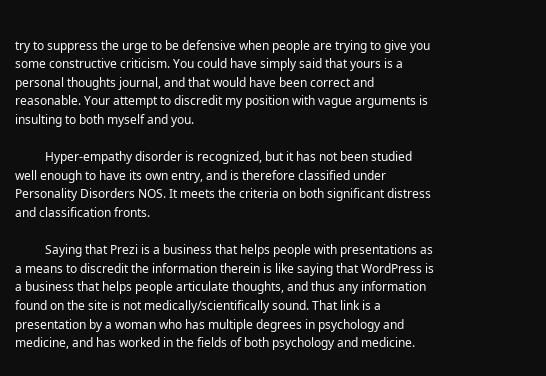try to suppress the urge to be defensive when people are trying to give you some constructive criticism. You could have simply said that yours is a personal thoughts journal, and that would have been correct and reasonable. Your attempt to discredit my position with vague arguments is insulting to both myself and you.

          Hyper-empathy disorder is recognized, but it has not been studied well enough to have its own entry, and is therefore classified under Personality Disorders NOS. It meets the criteria on both significant distress and classification fronts.

          Saying that Prezi is a business that helps people with presentations as a means to discredit the information therein is like saying that WordPress is a business that helps people articulate thoughts, and thus any information found on the site is not medically/scientifically sound. That link is a presentation by a woman who has multiple degrees in psychology and medicine, and has worked in the fields of both psychology and medicine.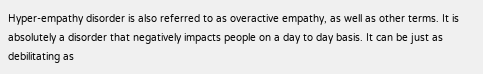Hyper-empathy disorder is also referred to as overactive empathy, as well as other terms. It is absolutely a disorder that negatively impacts people on a day to day basis. It can be just as debilitating as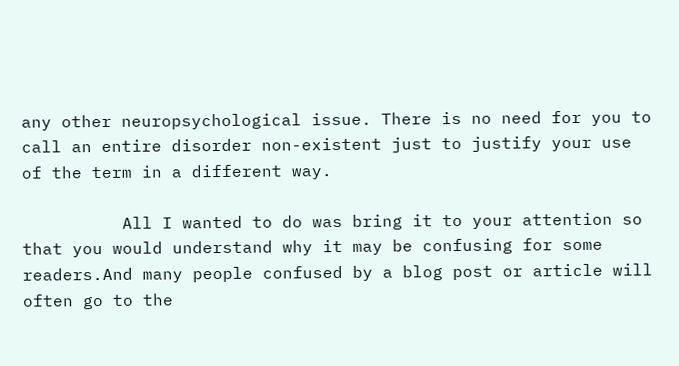any other neuropsychological issue. There is no need for you to call an entire disorder non-existent just to justify your use of the term in a different way.

          All I wanted to do was bring it to your attention so that you would understand why it may be confusing for some readers.And many people confused by a blog post or article will often go to the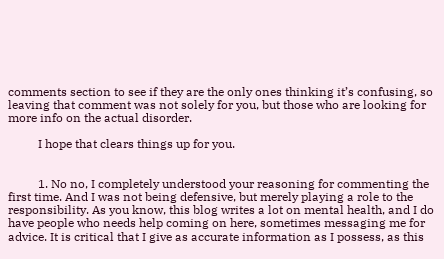comments section to see if they are the only ones thinking it’s confusing, so leaving that comment was not solely for you, but those who are looking for more info on the actual disorder.

          I hope that clears things up for you.


          1. No no, I completely understood your reasoning for commenting the first time. And I was not being defensive, but merely playing a role to the responsibility. As you know, this blog writes a lot on mental health, and I do have people who needs help coming on here, sometimes messaging me for advice. It is critical that I give as accurate information as I possess, as this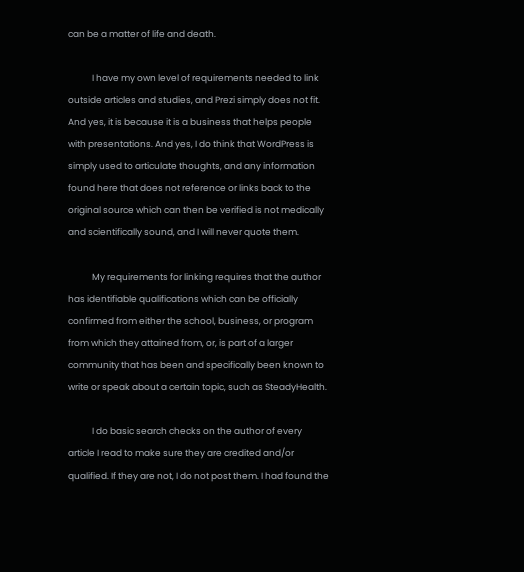can be a matter of life and death.

            I have my own level of requirements needed to link outside articles and studies, and Prezi simply does not fit. And yes, it is because it is a business that helps people with presentations. And yes, I do think that WordPress is simply used to articulate thoughts, and any information found here that does not reference or links back to the original source which can then be verified is not medically and scientifically sound, and I will never quote them.

            My requirements for linking requires that the author has identifiable qualifications which can be officially confirmed from either the school, business, or program from which they attained from, or, is part of a larger community that has been and specifically been known to write or speak about a certain topic, such as SteadyHealth.

            I do basic search checks on the author of every article I read to make sure they are credited and/or qualified. If they are not, I do not post them. I had found the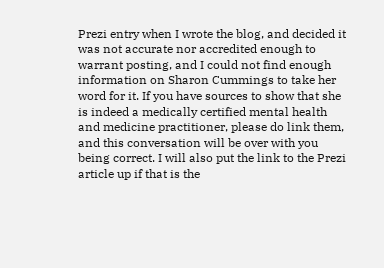Prezi entry when I wrote the blog, and decided it was not accurate nor accredited enough to warrant posting, and I could not find enough information on Sharon Cummings to take her word for it. If you have sources to show that she is indeed a medically certified mental health and medicine practitioner, please do link them, and this conversation will be over with you being correct. I will also put the link to the Prezi article up if that is the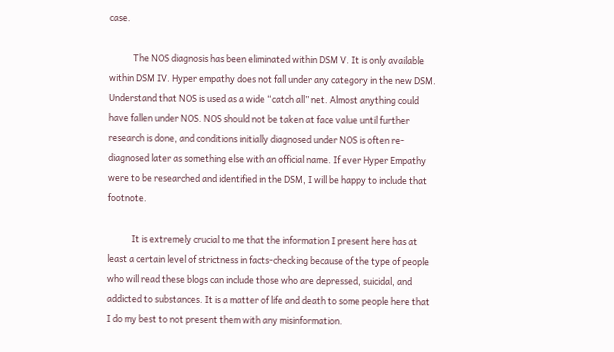case.

            The NOS diagnosis has been eliminated within DSM V. It is only available within DSM IV. Hyper empathy does not fall under any category in the new DSM. Understand that NOS is used as a wide “catch all” net. Almost anything could have fallen under NOS. NOS should not be taken at face value until further research is done, and conditions initially diagnosed under NOS is often re-diagnosed later as something else with an official name. If ever Hyper Empathy were to be researched and identified in the DSM, I will be happy to include that footnote.

            It is extremely crucial to me that the information I present here has at least a certain level of strictness in facts-checking because of the type of people who will read these blogs can include those who are depressed, suicidal, and addicted to substances. It is a matter of life and death to some people here that I do my best to not present them with any misinformation.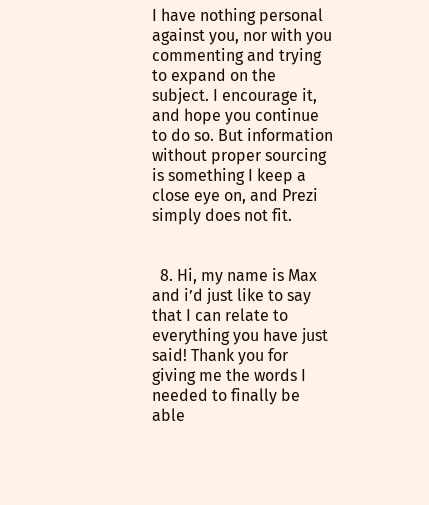I have nothing personal against you, nor with you commenting and trying to expand on the subject. I encourage it, and hope you continue to do so. But information without proper sourcing is something I keep a close eye on, and Prezi simply does not fit.


  8. Hi, my name is Max and i’d just like to say that I can relate to everything you have just said! Thank you for giving me the words I needed to finally be able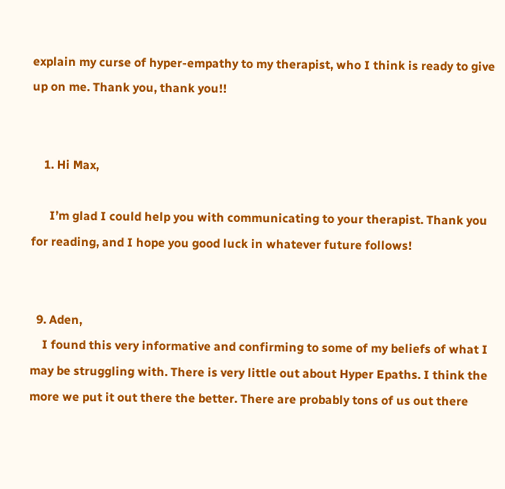explain my curse of hyper-empathy to my therapist, who I think is ready to give up on me. Thank you, thank you!!


    1. Hi Max,

      I’m glad I could help you with communicating to your therapist. Thank you for reading, and I hope you good luck in whatever future follows!


  9. Aden,
    I found this very informative and confirming to some of my beliefs of what I may be struggling with. There is very little out about Hyper Epaths. I think the more we put it out there the better. There are probably tons of us out there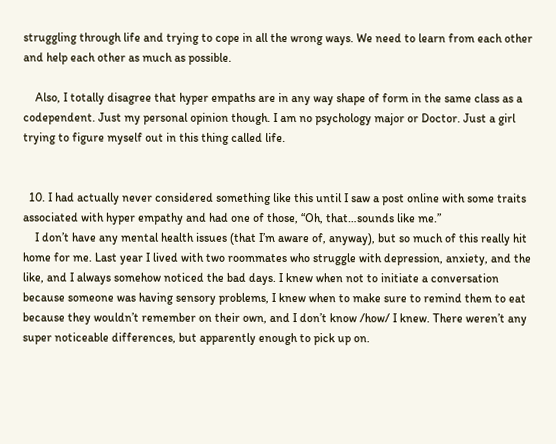struggling through life and trying to cope in all the wrong ways. We need to learn from each other and help each other as much as possible.

    Also, I totally disagree that hyper empaths are in any way shape of form in the same class as a codependent. Just my personal opinion though. I am no psychology major or Doctor. Just a girl trying to figure myself out in this thing called life.


  10. I had actually never considered something like this until I saw a post online with some traits associated with hyper empathy and had one of those, “Oh, that…sounds like me.”
    I don’t have any mental health issues (that I’m aware of, anyway), but so much of this really hit home for me. Last year I lived with two roommates who struggle with depression, anxiety, and the like, and I always somehow noticed the bad days. I knew when not to initiate a conversation because someone was having sensory problems, I knew when to make sure to remind them to eat because they wouldn’t remember on their own, and I don’t know /how/ I knew. There weren’t any super noticeable differences, but apparently enough to pick up on.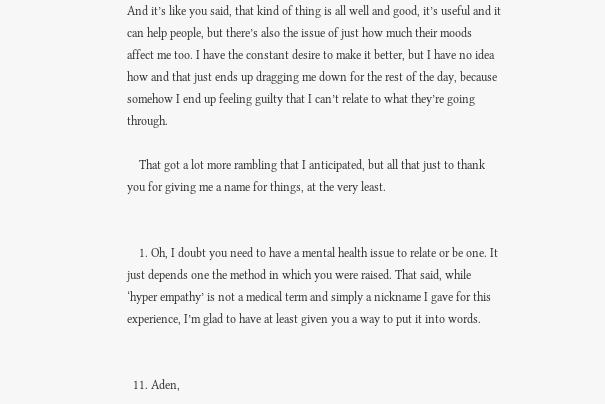And it’s like you said, that kind of thing is all well and good, it’s useful and it can help people, but there’s also the issue of just how much their moods affect me too. I have the constant desire to make it better, but I have no idea how and that just ends up dragging me down for the rest of the day, because somehow I end up feeling guilty that I can’t relate to what they’re going through.

    That got a lot more rambling that I anticipated, but all that just to thank you for giving me a name for things, at the very least.


    1. Oh, I doubt you need to have a mental health issue to relate or be one. It just depends one the method in which you were raised. That said, while ‘hyper empathy’ is not a medical term and simply a nickname I gave for this experience, I’m glad to have at least given you a way to put it into words.


  11. Aden,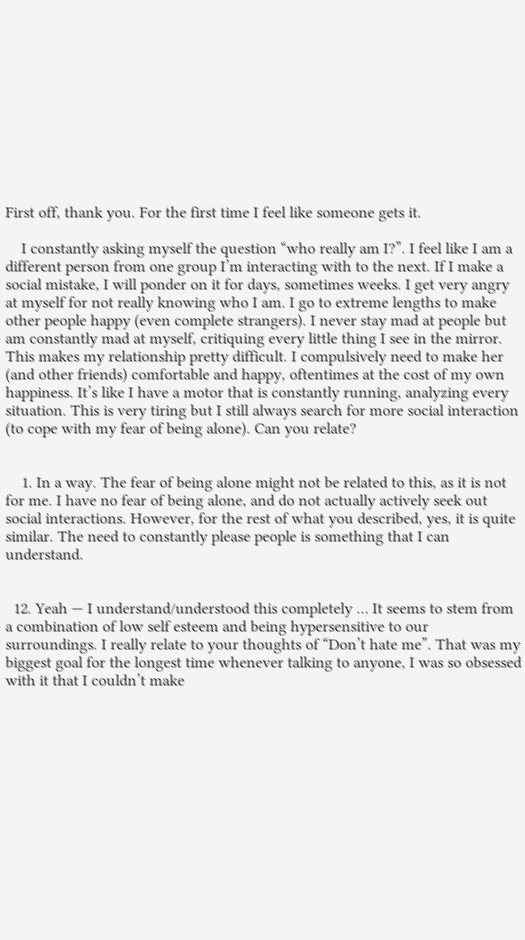First off, thank you. For the first time I feel like someone gets it.

    I constantly asking myself the question “who really am I?”. I feel like I am a different person from one group I’m interacting with to the next. If I make a social mistake, I will ponder on it for days, sometimes weeks. I get very angry at myself for not really knowing who I am. I go to extreme lengths to make other people happy (even complete strangers). I never stay mad at people but am constantly mad at myself, critiquing every little thing I see in the mirror. This makes my relationship pretty difficult. I compulsively need to make her (and other friends) comfortable and happy, oftentimes at the cost of my own happiness. It’s like I have a motor that is constantly running, analyzing every situation. This is very tiring but I still always search for more social interaction (to cope with my fear of being alone). Can you relate?


    1. In a way. The fear of being alone might not be related to this, as it is not for me. I have no fear of being alone, and do not actually actively seek out social interactions. However, for the rest of what you described, yes, it is quite similar. The need to constantly please people is something that I can understand.


  12. Yeah — I understand/understood this completely … It seems to stem from a combination of low self esteem and being hypersensitive to our surroundings. I really relate to your thoughts of “Don’t hate me”. That was my biggest goal for the longest time whenever talking to anyone, I was so obsessed with it that I couldn’t make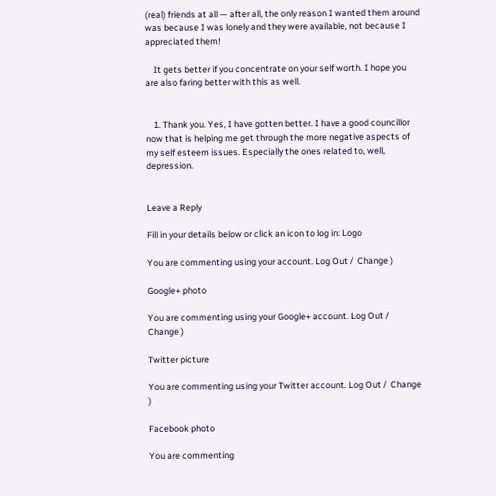(real) friends at all — after all, the only reason I wanted them around was because I was lonely and they were available, not because I appreciated them!

    It gets better if you concentrate on your self worth. I hope you are also faring better with this as well.


    1. Thank you. Yes, I have gotten better. I have a good councillor now that is helping me get through the more negative aspects of my self esteem issues. Especially the ones related to, well, depression.


Leave a Reply

Fill in your details below or click an icon to log in: Logo

You are commenting using your account. Log Out /  Change )

Google+ photo

You are commenting using your Google+ account. Log Out /  Change )

Twitter picture

You are commenting using your Twitter account. Log Out /  Change )

Facebook photo

You are commenting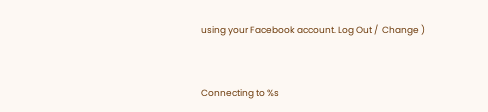using your Facebook account. Log Out /  Change )


Connecting to %s